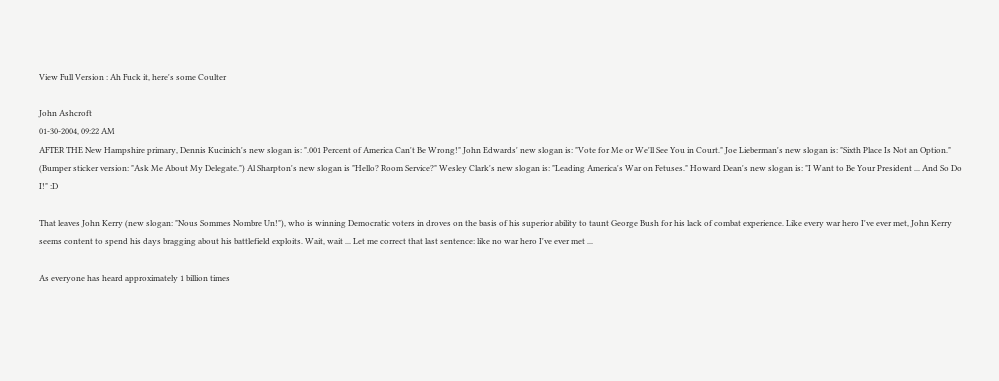View Full Version : Ah Fuck it, here's some Coulter

John Ashcroft
01-30-2004, 09:22 AM
AFTER THE New Hampshire primary, Dennis Kucinich's new slogan is: ".001 Percent of America Can't Be Wrong!" John Edwards' new slogan is: "Vote for Me or We'll See You in Court." Joe Lieberman's new slogan is: "Sixth Place Is Not an Option." (Bumper sticker version: "Ask Me About My Delegate.") Al Sharpton's new slogan is "Hello? Room Service?" Wesley Clark's new slogan is: "Leading America's War on Fetuses." Howard Dean's new slogan is: "I Want to Be Your President ... And So Do I!" :D

That leaves John Kerry (new slogan: "Nous Sommes Nombre Un!"), who is winning Democratic voters in droves on the basis of his superior ability to taunt George Bush for his lack of combat experience. Like every war hero I've ever met, John Kerry seems content to spend his days bragging about his battlefield exploits. Wait, wait ... Let me correct that last sentence: like no war hero I've ever met ...

As everyone has heard approximately 1 billion times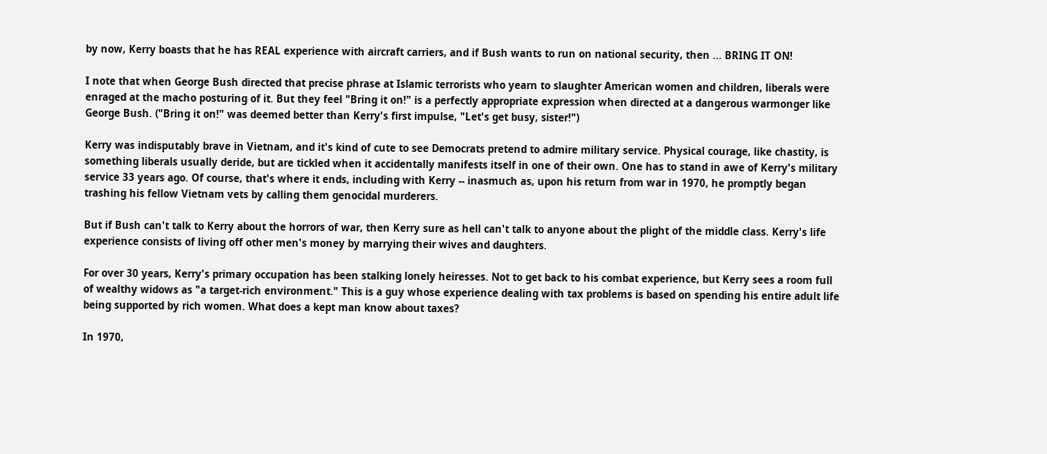by now, Kerry boasts that he has REAL experience with aircraft carriers, and if Bush wants to run on national security, then ... BRING IT ON!

I note that when George Bush directed that precise phrase at Islamic terrorists who yearn to slaughter American women and children, liberals were enraged at the macho posturing of it. But they feel "Bring it on!" is a perfectly appropriate expression when directed at a dangerous warmonger like George Bush. ("Bring it on!" was deemed better than Kerry's first impulse, "Let's get busy, sister!")

Kerry was indisputably brave in Vietnam, and it's kind of cute to see Democrats pretend to admire military service. Physical courage, like chastity, is something liberals usually deride, but are tickled when it accidentally manifests itself in one of their own. One has to stand in awe of Kerry's military service 33 years ago. Of course, that's where it ends, including with Kerry -- inasmuch as, upon his return from war in 1970, he promptly began trashing his fellow Vietnam vets by calling them genocidal murderers.

But if Bush can't talk to Kerry about the horrors of war, then Kerry sure as hell can't talk to anyone about the plight of the middle class. Kerry's life experience consists of living off other men's money by marrying their wives and daughters.

For over 30 years, Kerry's primary occupation has been stalking lonely heiresses. Not to get back to his combat experience, but Kerry sees a room full of wealthy widows as "a target-rich environment." This is a guy whose experience dealing with tax problems is based on spending his entire adult life being supported by rich women. What does a kept man know about taxes?

In 1970,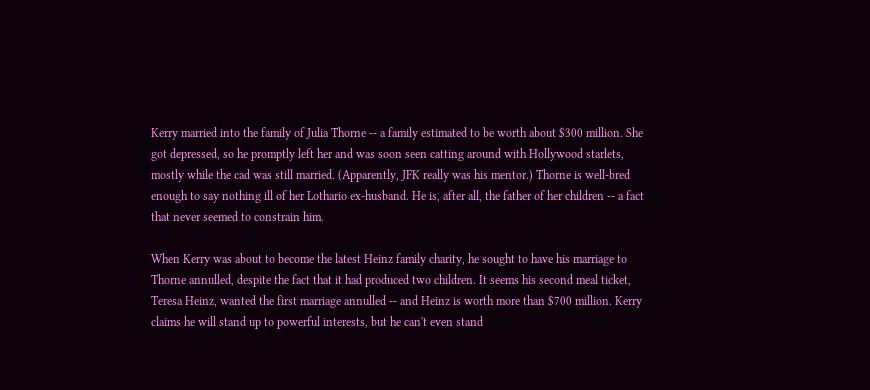Kerry married into the family of Julia Thorne -- a family estimated to be worth about $300 million. She got depressed, so he promptly left her and was soon seen catting around with Hollywood starlets, mostly while the cad was still married. (Apparently, JFK really was his mentor.) Thorne is well-bred enough to say nothing ill of her Lothario ex-husband. He is, after all, the father of her children -- a fact that never seemed to constrain him.

When Kerry was about to become the latest Heinz family charity, he sought to have his marriage to Thorne annulled, despite the fact that it had produced two children. It seems his second meal ticket, Teresa Heinz, wanted the first marriage annulled -- and Heinz is worth more than $700 million. Kerry claims he will stand up to powerful interests, but he can't even stand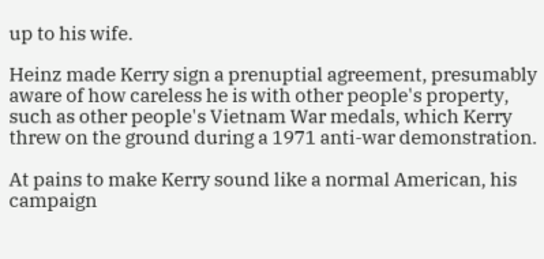up to his wife.

Heinz made Kerry sign a prenuptial agreement, presumably aware of how careless he is with other people's property, such as other people's Vietnam War medals, which Kerry threw on the ground during a 1971 anti-war demonstration.

At pains to make Kerry sound like a normal American, his campaign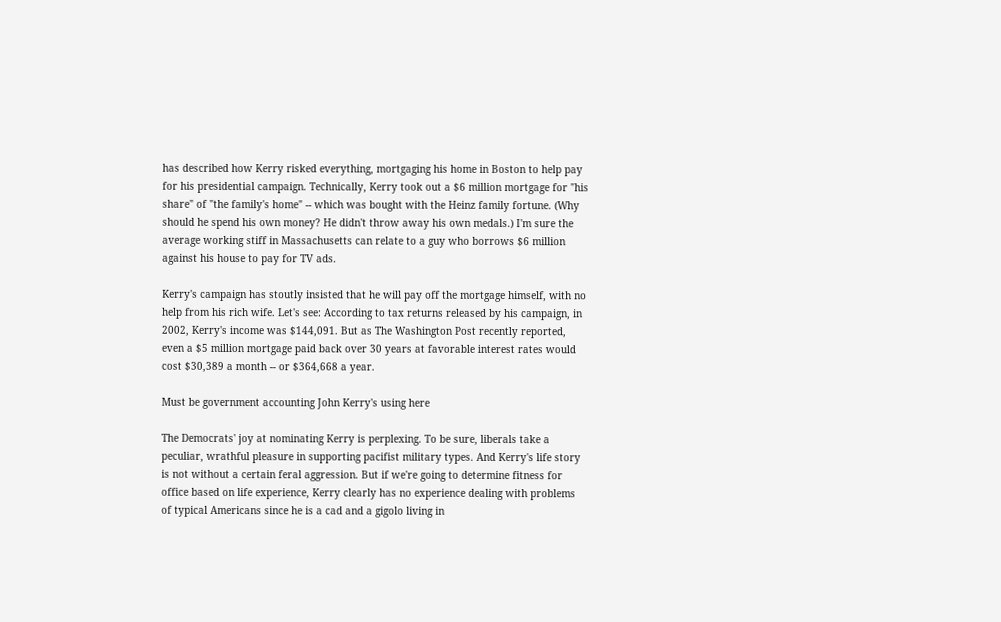has described how Kerry risked everything, mortgaging his home in Boston to help pay for his presidential campaign. Technically, Kerry took out a $6 million mortgage for "his share" of "the family's home" -- which was bought with the Heinz family fortune. (Why should he spend his own money? He didn't throw away his own medals.) I'm sure the average working stiff in Massachusetts can relate to a guy who borrows $6 million against his house to pay for TV ads.

Kerry's campaign has stoutly insisted that he will pay off the mortgage himself, with no help from his rich wife. Let's see: According to tax returns released by his campaign, in 2002, Kerry's income was $144,091. But as The Washington Post recently reported, even a $5 million mortgage paid back over 30 years at favorable interest rates would cost $30,389 a month -- or $364,668 a year.

Must be government accounting John Kerry's using here

The Democrats' joy at nominating Kerry is perplexing. To be sure, liberals take a peculiar, wrathful pleasure in supporting pacifist military types. And Kerry's life story is not without a certain feral aggression. But if we're going to determine fitness for office based on life experience, Kerry clearly has no experience dealing with problems of typical Americans since he is a cad and a gigolo living in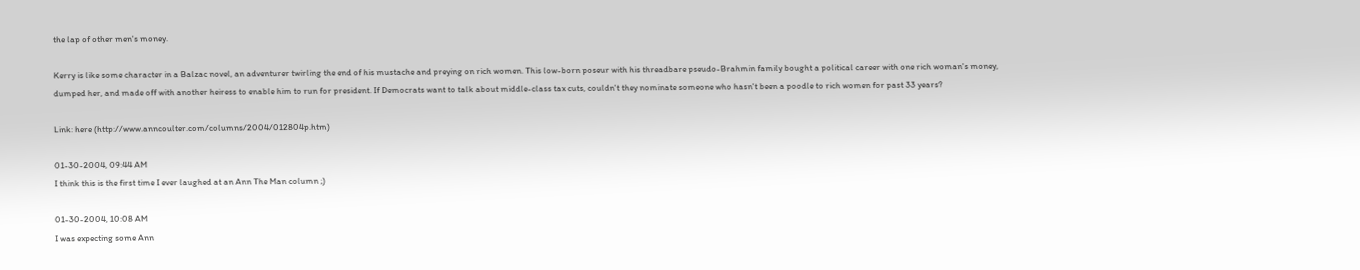the lap of other men's money.

Kerry is like some character in a Balzac novel, an adventurer twirling the end of his mustache and preying on rich women. This low-born poseur with his threadbare pseudo-Brahmin family bought a political career with one rich woman's money, dumped her, and made off with another heiress to enable him to run for president. If Democrats want to talk about middle-class tax cuts, couldn't they nominate someone who hasn't been a poodle to rich women for past 33 years?

Link: here (http://www.anncoulter.com/columns/2004/012804p.htm)

01-30-2004, 09:44 AM
I think this is the first time I ever laughed at an Ann The Man column ;)

01-30-2004, 10:08 AM
I was expecting some Ann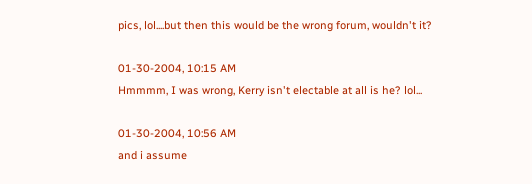pics, lol....but then this would be the wrong forum, wouldn't it?

01-30-2004, 10:15 AM
Hmmmm, I was wrong, Kerry isn't electable at all is he? lol...

01-30-2004, 10:56 AM
and i assume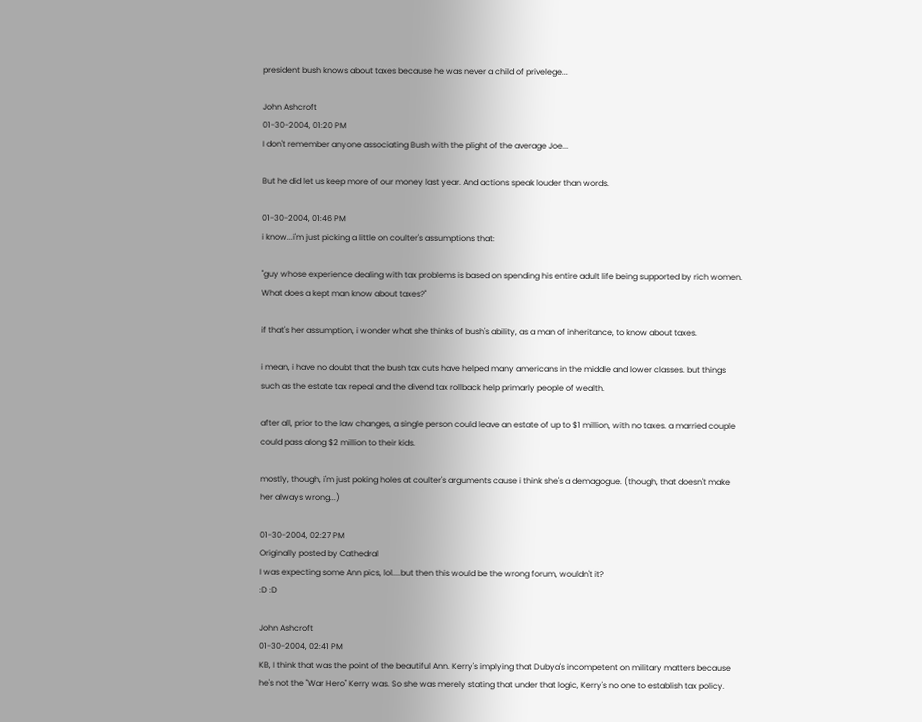president bush knows about taxes because he was never a child of privelege...

John Ashcroft
01-30-2004, 01:20 PM
I don't remember anyone associating Bush with the plight of the average Joe...

But he did let us keep more of our money last year. And actions speak louder than words.

01-30-2004, 01:46 PM
i know...i'm just picking a little on coulter's assumptions that:

"guy whose experience dealing with tax problems is based on spending his entire adult life being supported by rich women. What does a kept man know about taxes?"

if that's her assumption, i wonder what she thinks of bush's ability, as a man of inheritance, to know about taxes.

i mean, i have no doubt that the bush tax cuts have helped many americans in the middle and lower classes. but things such as the estate tax repeal and the divend tax rollback help primarly people of wealth.

after all, prior to the law changes, a single person could leave an estate of up to $1 million, with no taxes. a married couple could pass along $2 million to their kids.

mostly, though, i'm just poking holes at coulter's arguments cause i think she's a demagogue. (though, that doesn't make her always wrong...)

01-30-2004, 02:27 PM
Originally posted by Cathedral
I was expecting some Ann pics, lol....but then this would be the wrong forum, wouldn't it?
:D :D

John Ashcroft
01-30-2004, 02:41 PM
KB, I think that was the point of the beautiful Ann. Kerry's implying that Dubya's incompetent on military matters because he's not the "War Hero" Kerry was. So she was merely stating that under that logic, Kerry's no one to establish tax policy.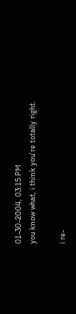01-30-2004, 03:15 PM
you know what, i think you're totally right.

i re-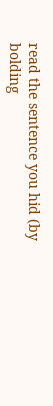read the sentence you hid (by bolding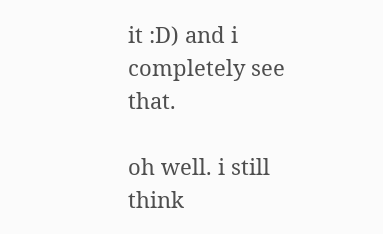it :D) and i completely see that.

oh well. i still think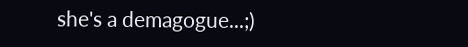she's a demagogue...;)